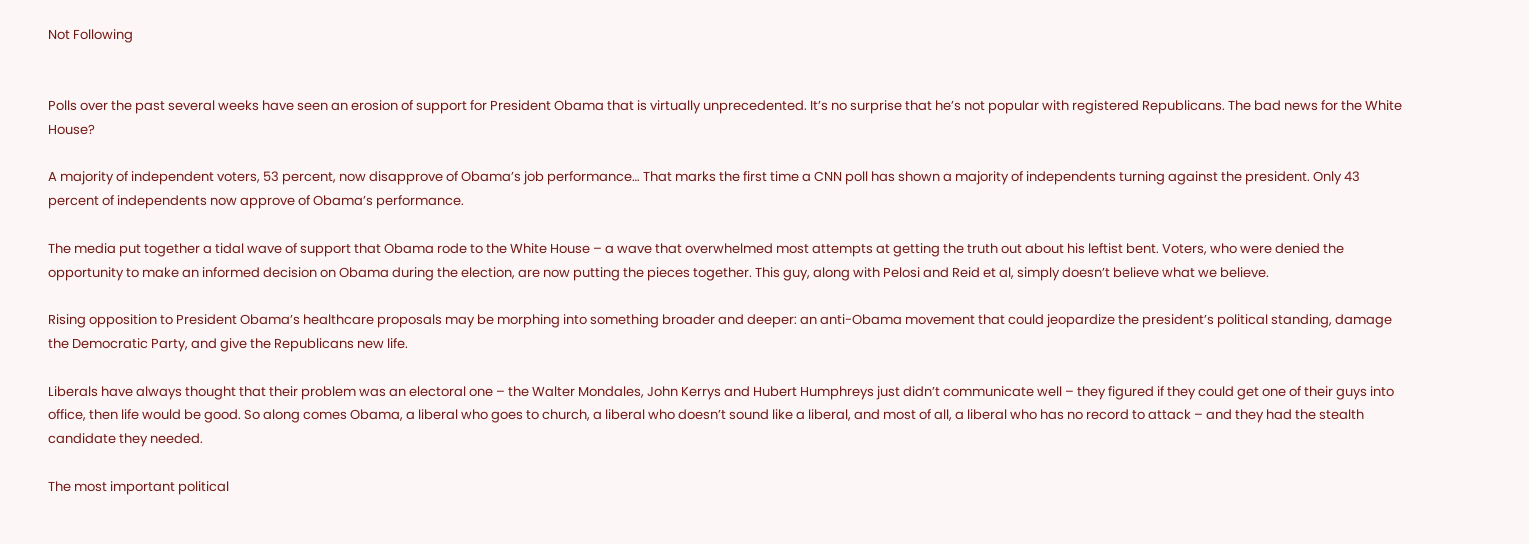Not Following


Polls over the past several weeks have seen an erosion of support for President Obama that is virtually unprecedented. It’s no surprise that he’s not popular with registered Republicans. The bad news for the White House?

A majority of independent voters, 53 percent, now disapprove of Obama’s job performance… That marks the first time a CNN poll has shown a majority of independents turning against the president. Only 43 percent of independents now approve of Obama’s performance.

The media put together a tidal wave of support that Obama rode to the White House – a wave that overwhelmed most attempts at getting the truth out about his leftist bent. Voters, who were denied the opportunity to make an informed decision on Obama during the election, are now putting the pieces together. This guy, along with Pelosi and Reid et al, simply doesn’t believe what we believe.

Rising opposition to President Obama’s healthcare proposals may be morphing into something broader and deeper: an anti-Obama movement that could jeopardize the president’s political standing, damage the Democratic Party, and give the Republicans new life.

Liberals have always thought that their problem was an electoral one – the Walter Mondales, John Kerrys and Hubert Humphreys just didn’t communicate well – they figured if they could get one of their guys into office, then life would be good. So along comes Obama, a liberal who goes to church, a liberal who doesn’t sound like a liberal, and most of all, a liberal who has no record to attack – and they had the stealth candidate they needed.

The most important political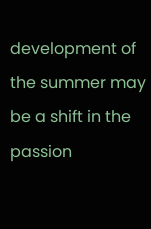development of the summer may be a shift in the passion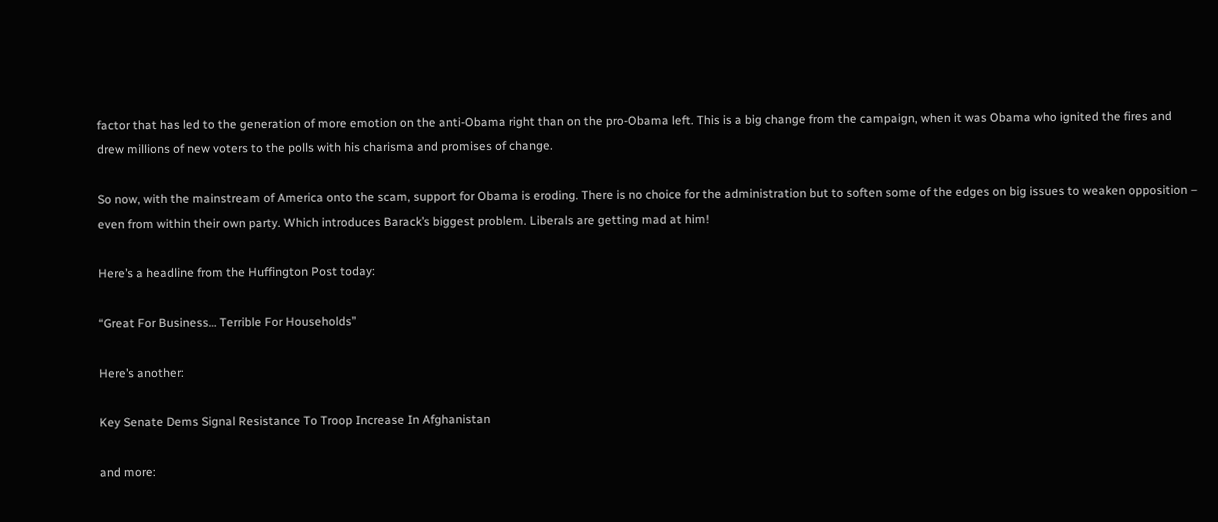factor that has led to the generation of more emotion on the anti-Obama right than on the pro-Obama left. This is a big change from the campaign, when it was Obama who ignited the fires and drew millions of new voters to the polls with his charisma and promises of change.

So now, with the mainstream of America onto the scam, support for Obama is eroding. There is no choice for the administration but to soften some of the edges on big issues to weaken opposition – even from within their own party. Which introduces Barack’s biggest problem. Liberals are getting mad at him!

Here’s a headline from the Huffington Post today:

“Great For Business… Terrible For Households”

Here’s another:

Key Senate Dems Signal Resistance To Troop Increase In Afghanistan

and more: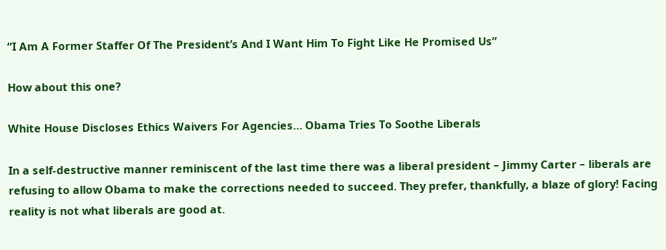“I Am A Former Staffer Of The President’s And I Want Him To Fight Like He Promised Us”

How about this one?

White House Discloses Ethics Waivers For Agencies… Obama Tries To Soothe Liberals

In a self-destructive manner reminiscent of the last time there was a liberal president – Jimmy Carter – liberals are refusing to allow Obama to make the corrections needed to succeed. They prefer, thankfully, a blaze of glory! Facing reality is not what liberals are good at.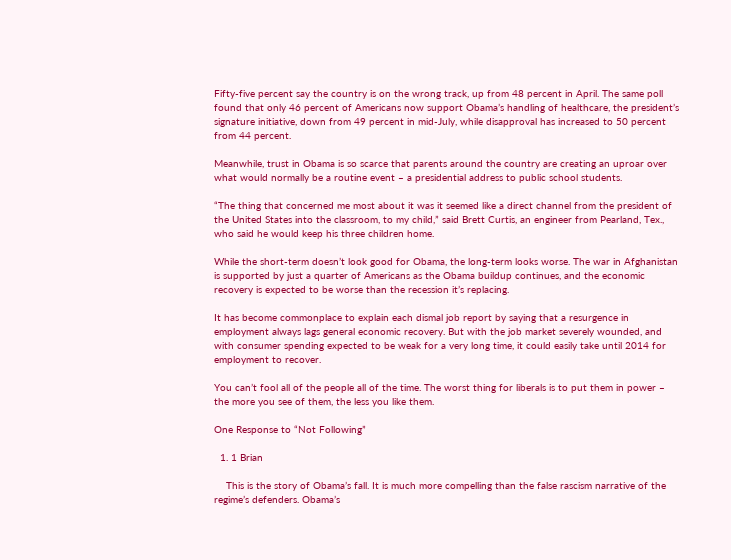Fifty-five percent say the country is on the wrong track, up from 48 percent in April. The same poll found that only 46 percent of Americans now support Obama’s handling of healthcare, the president’s signature initiative, down from 49 percent in mid-July, while disapproval has increased to 50 percent from 44 percent.

Meanwhile, trust in Obama is so scarce that parents around the country are creating an uproar over what would normally be a routine event – a presidential address to public school students.

“The thing that concerned me most about it was it seemed like a direct channel from the president of the United States into the classroom, to my child,” said Brett Curtis, an engineer from Pearland, Tex., who said he would keep his three children home.

While the short-term doesn’t look good for Obama, the long-term looks worse. The war in Afghanistan is supported by just a quarter of Americans as the Obama buildup continues, and the economic recovery is expected to be worse than the recession it’s replacing.

It has become commonplace to explain each dismal job report by saying that a resurgence in employment always lags general economic recovery. But with the job market severely wounded, and with consumer spending expected to be weak for a very long time, it could easily take until 2014 for employment to recover.

You can’t fool all of the people all of the time. The worst thing for liberals is to put them in power – the more you see of them, the less you like them.

One Response to “Not Following”

  1. 1 Brian

    This is the story of Obama’s fall. It is much more compelling than the false rascism narrative of the regime’s defenders. Obama’s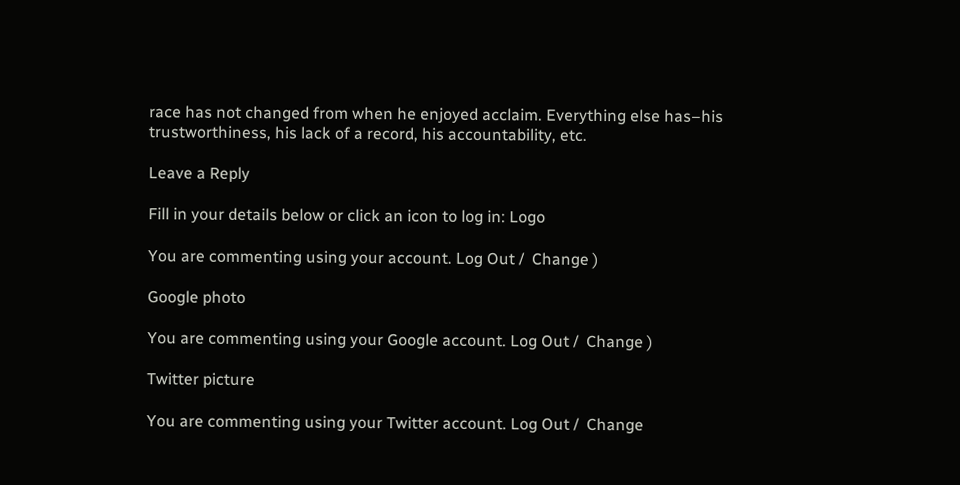race has not changed from when he enjoyed acclaim. Everything else has–his trustworthiness, his lack of a record, his accountability, etc.

Leave a Reply

Fill in your details below or click an icon to log in: Logo

You are commenting using your account. Log Out /  Change )

Google photo

You are commenting using your Google account. Log Out /  Change )

Twitter picture

You are commenting using your Twitter account. Log Out /  Change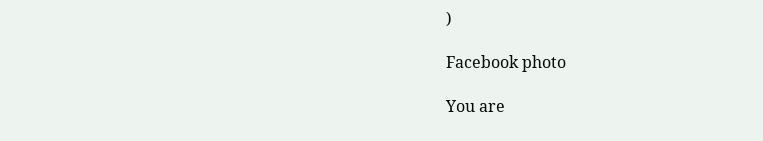)

Facebook photo

You are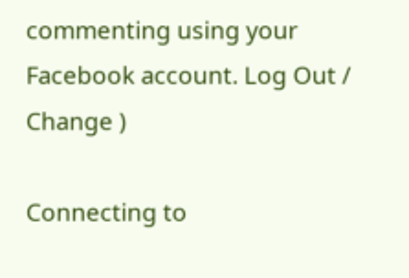commenting using your Facebook account. Log Out /  Change )

Connecting to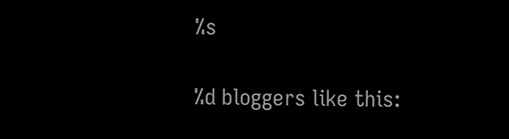%s

%d bloggers like this: